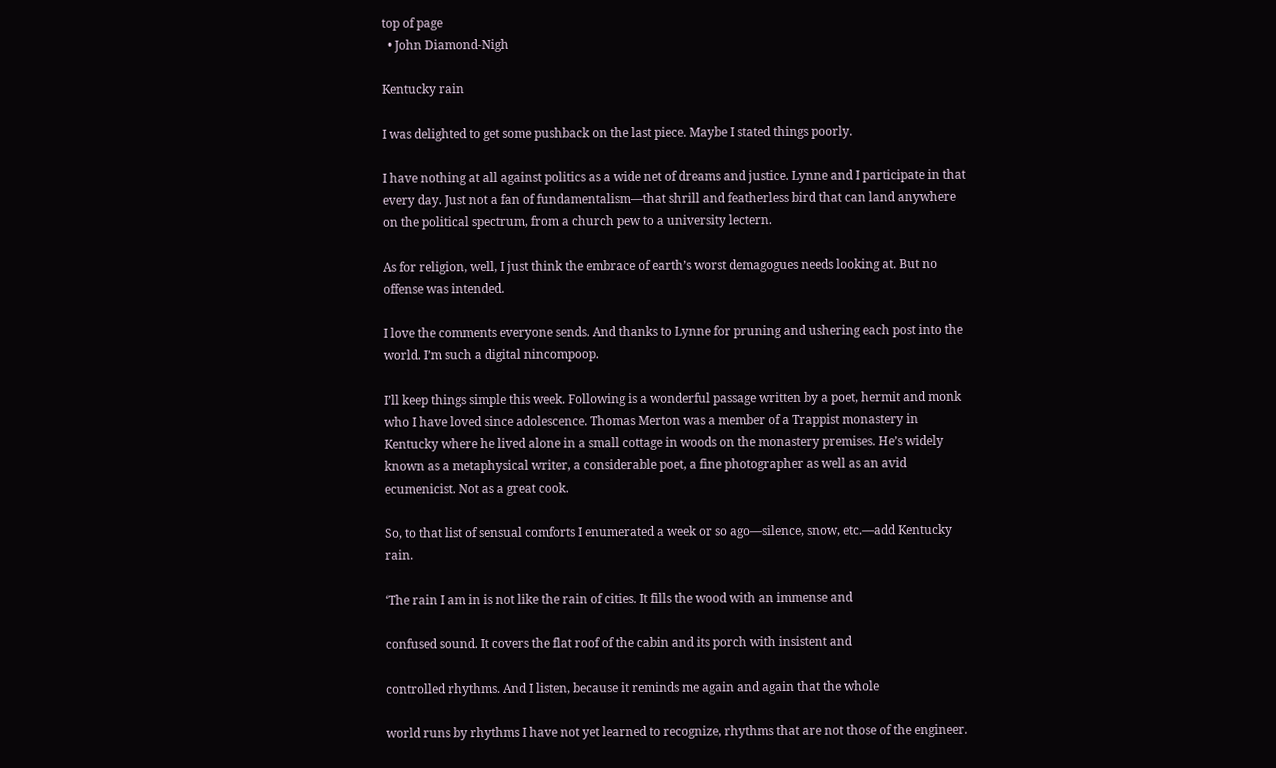top of page
  • John Diamond-Nigh

Kentucky rain

I was delighted to get some pushback on the last piece. Maybe I stated things poorly.

I have nothing at all against politics as a wide net of dreams and justice. Lynne and I participate in that every day. Just not a fan of fundamentalism––that shrill and featherless bird that can land anywhere on the political spectrum, from a church pew to a university lectern.

As for religion, well, I just think the embrace of earth’s worst demagogues needs looking at. But no offense was intended.

I love the comments everyone sends. And thanks to Lynne for pruning and ushering each post into the world. I’m such a digital nincompoop.

I’ll keep things simple this week. Following is a wonderful passage written by a poet, hermit and monk who I have loved since adolescence. Thomas Merton was a member of a Trappist monastery in Kentucky where he lived alone in a small cottage in woods on the monastery premises. He’s widely known as a metaphysical writer, a considerable poet, a fine photographer as well as an avid ecumenicist. Not as a great cook.

So, to that list of sensual comforts I enumerated a week or so ago––silence, snow, etc.––add Kentucky rain.

‘The rain I am in is not like the rain of cities. It fills the wood with an immense and

confused sound. It covers the flat roof of the cabin and its porch with insistent and

controlled rhythms. And I listen, because it reminds me again and again that the whole

world runs by rhythms I have not yet learned to recognize, rhythms that are not those of the engineer.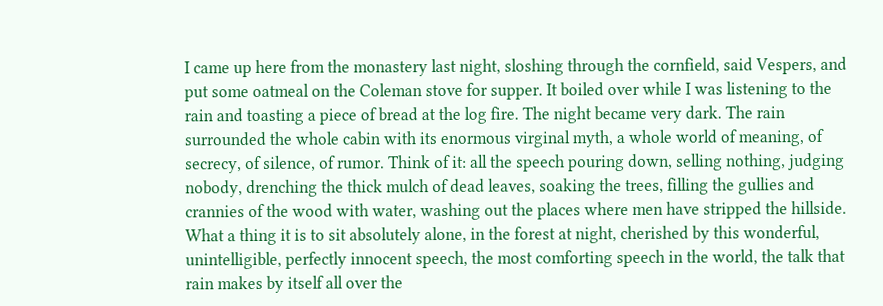I came up here from the monastery last night, sloshing through the cornfield, said Vespers, and put some oatmeal on the Coleman stove for supper. It boiled over while I was listening to the rain and toasting a piece of bread at the log fire. The night became very dark. The rain surrounded the whole cabin with its enormous virginal myth, a whole world of meaning, of secrecy, of silence, of rumor. Think of it: all the speech pouring down, selling nothing, judging nobody, drenching the thick mulch of dead leaves, soaking the trees, filling the gullies and crannies of the wood with water, washing out the places where men have stripped the hillside. What a thing it is to sit absolutely alone, in the forest at night, cherished by this wonderful, unintelligible, perfectly innocent speech, the most comforting speech in the world, the talk that rain makes by itself all over the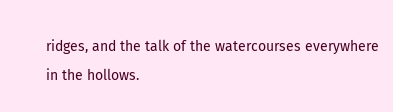ridges, and the talk of the watercourses everywhere in the hollows.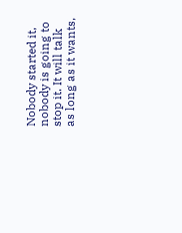Nobody started it, nobody is going to stop it. It will talk as long as it wants,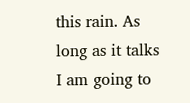this rain. As long as it talks I am going to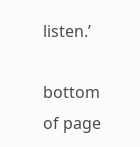listen.’

bottom of page